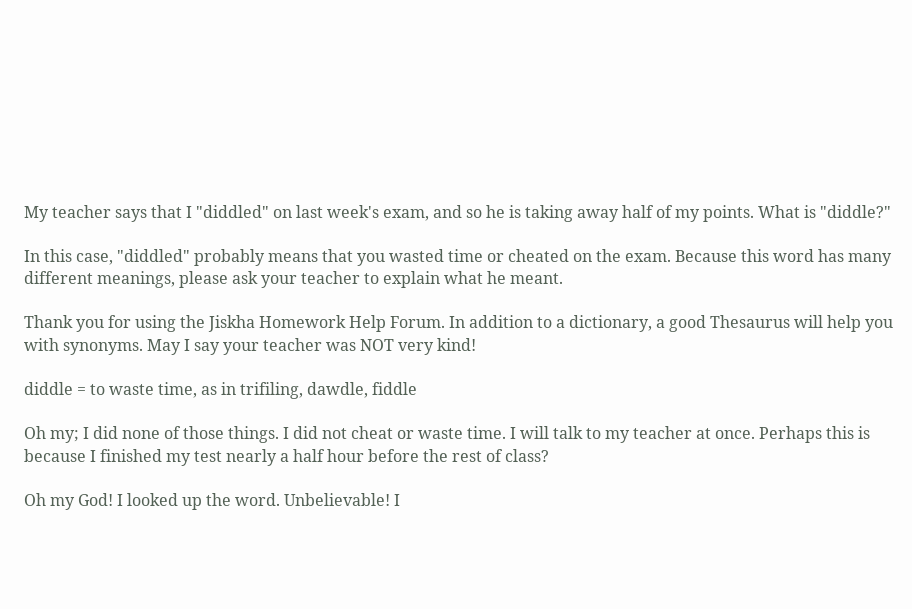My teacher says that I "diddled" on last week's exam, and so he is taking away half of my points. What is "diddle?"

In this case, "diddled" probably means that you wasted time or cheated on the exam. Because this word has many different meanings, please ask your teacher to explain what he meant.

Thank you for using the Jiskha Homework Help Forum. In addition to a dictionary, a good Thesaurus will help you with synonyms. May I say your teacher was NOT very kind!

diddle = to waste time, as in trifiling, dawdle, fiddle

Oh my; I did none of those things. I did not cheat or waste time. I will talk to my teacher at once. Perhaps this is because I finished my test nearly a half hour before the rest of class?

Oh my God! I looked up the word. Unbelievable! I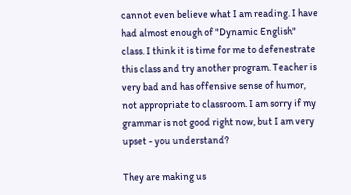cannot even believe what I am reading. I have had almost enough of "Dynamic English" class. I think it is time for me to defenestrate this class and try another program. Teacher is very bad and has offensive sense of humor, not appropriate to classroom. I am sorry if my grammar is not good right now, but I am very upset - you understand?

They are making us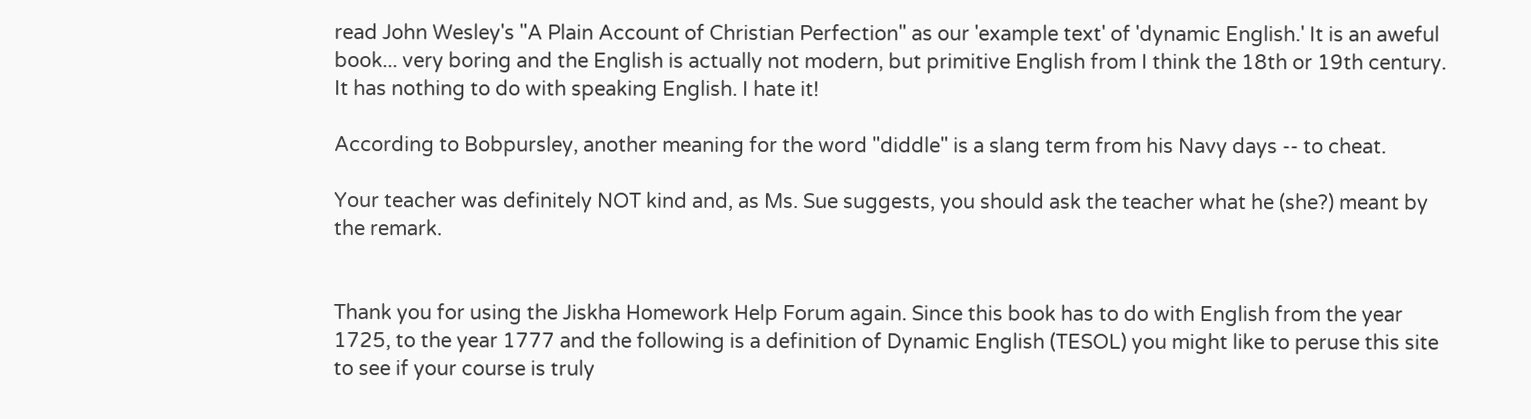read John Wesley's "A Plain Account of Christian Perfection" as our 'example text' of 'dynamic English.' It is an aweful book... very boring and the English is actually not modern, but primitive English from I think the 18th or 19th century. It has nothing to do with speaking English. I hate it!

According to Bobpursley, another meaning for the word "diddle" is a slang term from his Navy days -- to cheat.

Your teacher was definitely NOT kind and, as Ms. Sue suggests, you should ask the teacher what he (she?) meant by the remark.


Thank you for using the Jiskha Homework Help Forum again. Since this book has to do with English from the year 1725, to the year 1777 and the following is a definition of Dynamic English (TESOL) you might like to peruse this site to see if your course is truly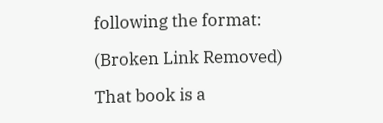following the format:

(Broken Link Removed)

That book is a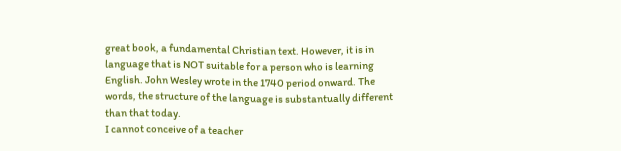great book, a fundamental Christian text. However, it is in language that is NOT suitable for a person who is learning English. John Wesley wrote in the 1740 period onward. The words, the structure of the language is substantually different than that today.
I cannot conceive of a teacher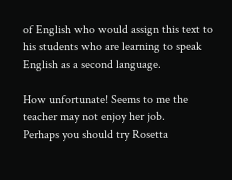of English who would assign this text to his students who are learning to speak English as a second language.

How unfortunate! Seems to me the teacher may not enjoy her job.
Perhaps you should try Rosetta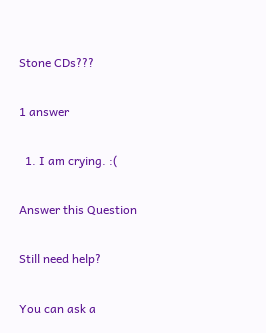Stone CDs???

1 answer

  1. I am crying. :(

Answer this Question

Still need help?

You can ask a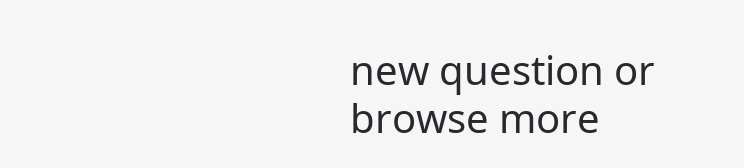new question or browse more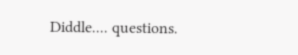Diddle.... questions.